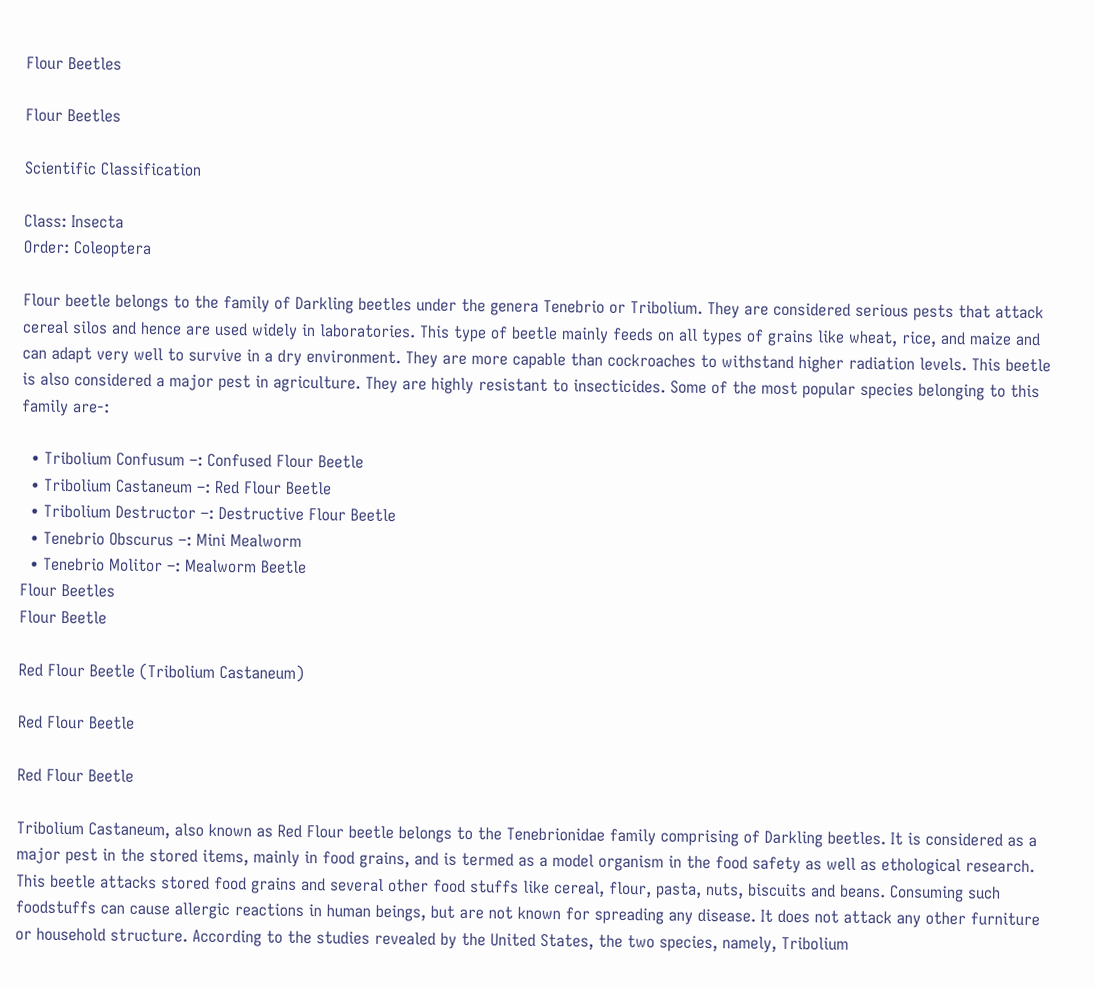Flour Beetles

Flour Beetles

Scientific Classification

Class: Insecta
Order: Coleoptera

Flour beetle belongs to the family of Darkling beetles under the genera Tenebrio or Tribolium. They are considered serious pests that attack cereal silos and hence are used widely in laboratories. This type of beetle mainly feeds on all types of grains like wheat, rice, and maize and can adapt very well to survive in a dry environment. They are more capable than cockroaches to withstand higher radiation levels. This beetle is also considered a major pest in agriculture. They are highly resistant to insecticides. Some of the most popular species belonging to this family are-:

  • Tribolium Confusum –: Confused Flour Beetle
  • Tribolium Castaneum –: Red Flour Beetle
  • Tribolium Destructor –: Destructive Flour Beetle
  • Tenebrio Obscurus –: Mini Mealworm
  • Tenebrio Molitor –: Mealworm Beetle
Flour Beetles
Flour Beetle

Red Flour Beetle (Tribolium Castaneum)

Red Flour Beetle

Red Flour Beetle

Tribolium Castaneum, also known as Red Flour beetle belongs to the Tenebrionidae family comprising of Darkling beetles. It is considered as a major pest in the stored items, mainly in food grains, and is termed as a model organism in the food safety as well as ethological research. This beetle attacks stored food grains and several other food stuffs like cereal, flour, pasta, nuts, biscuits and beans. Consuming such foodstuffs can cause allergic reactions in human beings, but are not known for spreading any disease. It does not attack any other furniture or household structure. According to the studies revealed by the United States, the two species, namely, Tribolium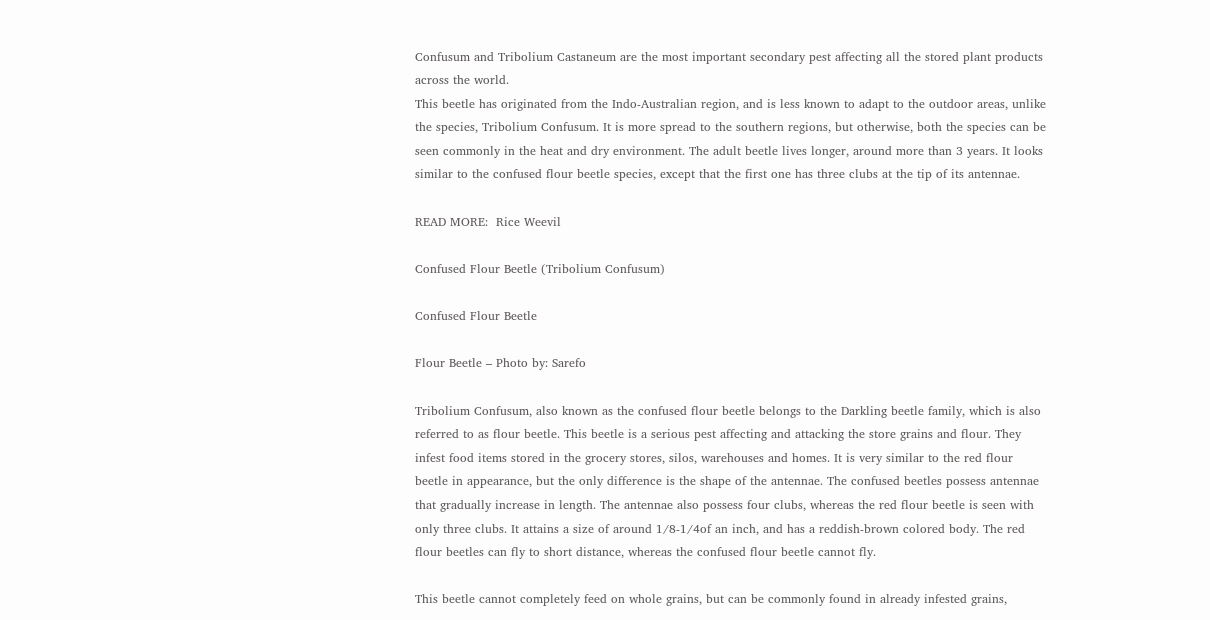Confusum and Tribolium Castaneum are the most important secondary pest affecting all the stored plant products across the world.
This beetle has originated from the Indo-Australian region, and is less known to adapt to the outdoor areas, unlike the species, Tribolium Confusum. It is more spread to the southern regions, but otherwise, both the species can be seen commonly in the heat and dry environment. The adult beetle lives longer, around more than 3 years. It looks similar to the confused flour beetle species, except that the first one has three clubs at the tip of its antennae.

READ MORE:  Rice Weevil

Confused Flour Beetle (Tribolium Confusum)

Confused Flour Beetle

Flour Beetle – Photo by: Sarefo

Tribolium Confusum, also known as the confused flour beetle belongs to the Darkling beetle family, which is also referred to as flour beetle. This beetle is a serious pest affecting and attacking the store grains and flour. They infest food items stored in the grocery stores, silos, warehouses and homes. It is very similar to the red flour beetle in appearance, but the only difference is the shape of the antennae. The confused beetles possess antennae that gradually increase in length. The antennae also possess four clubs, whereas the red flour beetle is seen with only three clubs. It attains a size of around 1/8-1/4of an inch, and has a reddish-brown colored body. The red flour beetles can fly to short distance, whereas the confused flour beetle cannot fly.

This beetle cannot completely feed on whole grains, but can be commonly found in already infested grains,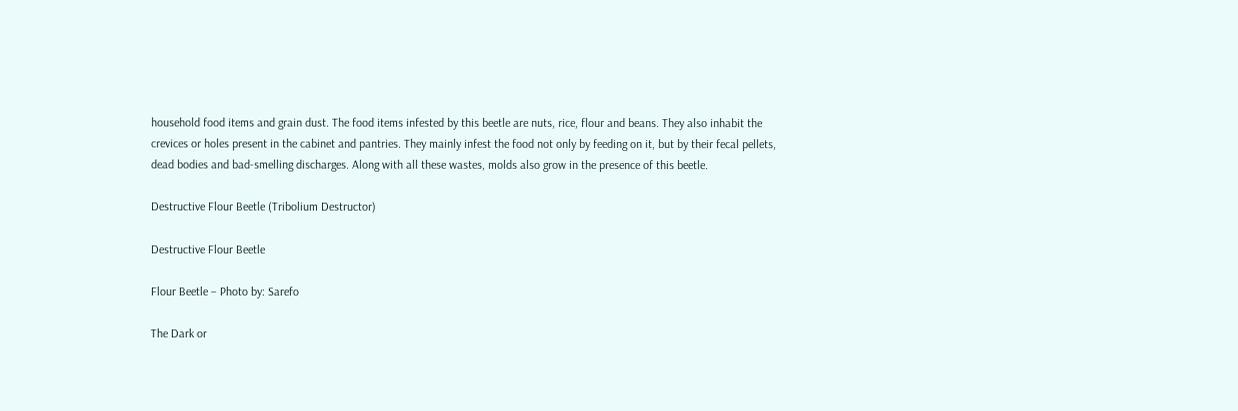household food items and grain dust. The food items infested by this beetle are nuts, rice, flour and beans. They also inhabit the crevices or holes present in the cabinet and pantries. They mainly infest the food not only by feeding on it, but by their fecal pellets, dead bodies and bad-smelling discharges. Along with all these wastes, molds also grow in the presence of this beetle.

Destructive Flour Beetle (Tribolium Destructor)

Destructive Flour Beetle

Flour Beetle – Photo by: Sarefo

The Dark or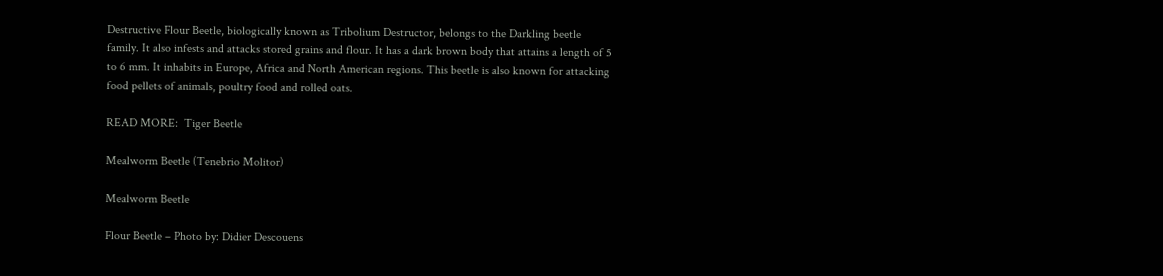Destructive Flour Beetle, biologically known as Tribolium Destructor, belongs to the Darkling beetle family. It also infests and attacks stored grains and flour. It has a dark brown body that attains a length of 5 to 6 mm. It inhabits in Europe, Africa and North American regions. This beetle is also known for attacking food pellets of animals, poultry food and rolled oats.

READ MORE:  Tiger Beetle

Mealworm Beetle (Tenebrio Molitor)

Mealworm Beetle

Flour Beetle – Photo by: Didier Descouens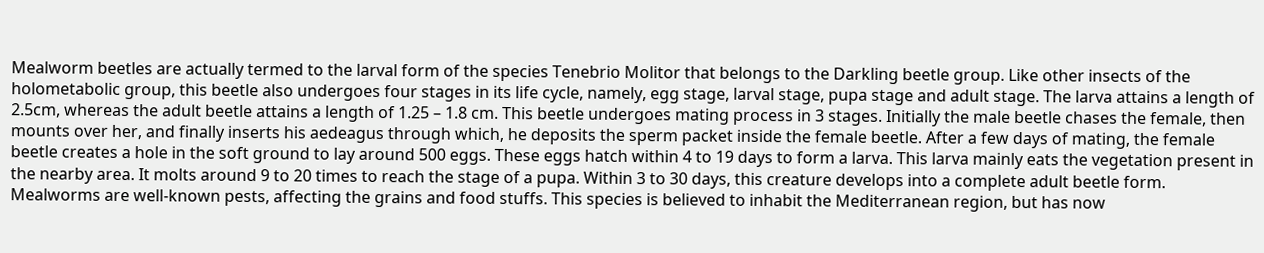Mealworm beetles are actually termed to the larval form of the species Tenebrio Molitor that belongs to the Darkling beetle group. Like other insects of the holometabolic group, this beetle also undergoes four stages in its life cycle, namely, egg stage, larval stage, pupa stage and adult stage. The larva attains a length of 2.5cm, whereas the adult beetle attains a length of 1.25 – 1.8 cm. This beetle undergoes mating process in 3 stages. Initially the male beetle chases the female, then mounts over her, and finally inserts his aedeagus through which, he deposits the sperm packet inside the female beetle. After a few days of mating, the female beetle creates a hole in the soft ground to lay around 500 eggs. These eggs hatch within 4 to 19 days to form a larva. This larva mainly eats the vegetation present in the nearby area. It molts around 9 to 20 times to reach the stage of a pupa. Within 3 to 30 days, this creature develops into a complete adult beetle form.
Mealworms are well-known pests, affecting the grains and food stuffs. This species is believed to inhabit the Mediterranean region, but has now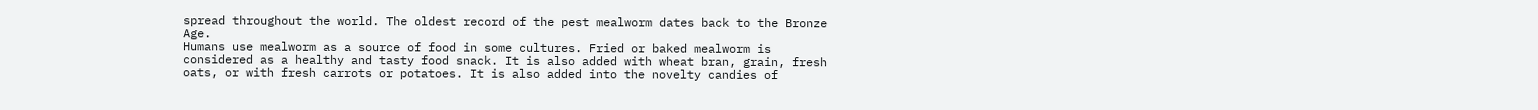spread throughout the world. The oldest record of the pest mealworm dates back to the Bronze Age.
Humans use mealworm as a source of food in some cultures. Fried or baked mealworm is considered as a healthy and tasty food snack. It is also added with wheat bran, grain, fresh oats, or with fresh carrots or potatoes. It is also added into the novelty candies of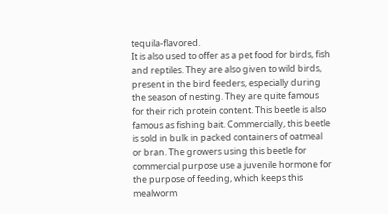tequila-flavored.
It is also used to offer as a pet food for birds, fish and reptiles. They are also given to wild birds, present in the bird feeders, especially during the season of nesting. They are quite famous for their rich protein content. This beetle is also famous as fishing bait. Commercially, this beetle is sold in bulk in packed containers of oatmeal or bran. The growers using this beetle for commercial purpose use a juvenile hormone for the purpose of feeding, which keeps this mealworm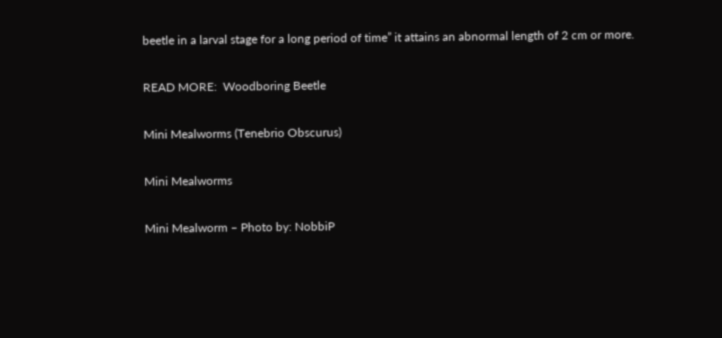beetle in a larval stage for a long period of time” it attains an abnormal length of 2 cm or more.

READ MORE:  Woodboring Beetle

Mini Mealworms (Tenebrio Obscurus)

Mini Mealworms

Mini Mealworm – Photo by: NobbiP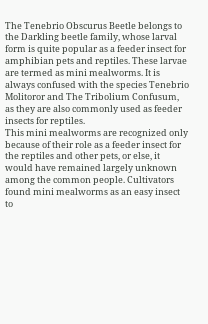The Tenebrio Obscurus Beetle belongs to the Darkling beetle family, whose larval form is quite popular as a feeder insect for amphibian pets and reptiles. These larvae are termed as mini mealworms. It is always confused with the species Tenebrio Molitoror and The Tribolium Confusum, as they are also commonly used as feeder insects for reptiles.
This mini mealworms are recognized only because of their role as a feeder insect for the reptiles and other pets, or else, it would have remained largely unknown among the common people. Cultivators found mini mealworms as an easy insect to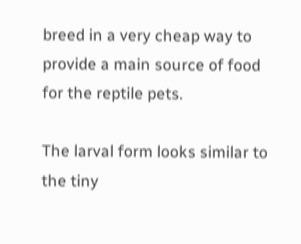breed in a very cheap way to provide a main source of food for the reptile pets.

The larval form looks similar to the tiny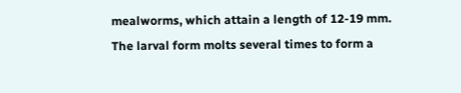mealworms, which attain a length of 12-19 mm. The larval form molts several times to form a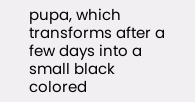pupa, which transforms after a few days into a small black colored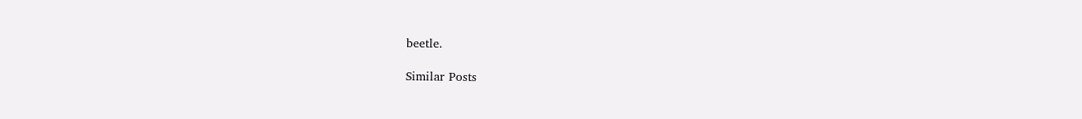beetle.

Similar Posts